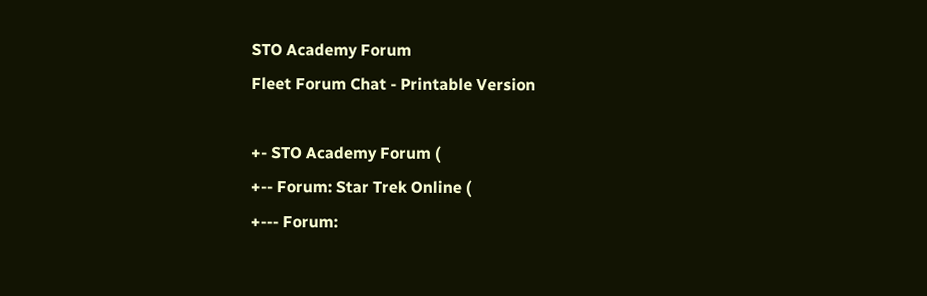STO Academy Forum
Fleet Forum Chat - Printable Version

+- STO Academy Forum (
+-- Forum: Star Trek Online (
+--- Forum: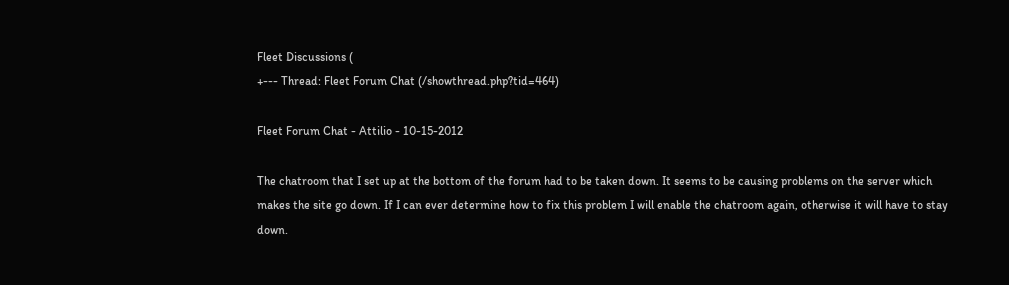Fleet Discussions (
+--- Thread: Fleet Forum Chat (/showthread.php?tid=464)

Fleet Forum Chat - Attilio - 10-15-2012

The chatroom that I set up at the bottom of the forum had to be taken down. It seems to be causing problems on the server which makes the site go down. If I can ever determine how to fix this problem I will enable the chatroom again, otherwise it will have to stay down.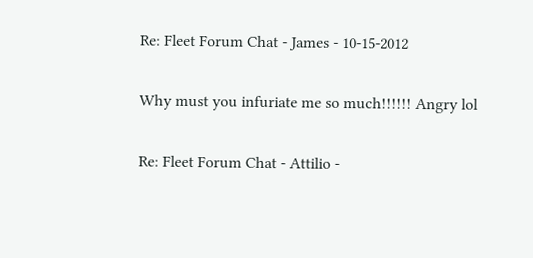Re: Fleet Forum Chat - James - 10-15-2012

Why must you infuriate me so much!!!!!! Angry lol

Re: Fleet Forum Chat - Attilio -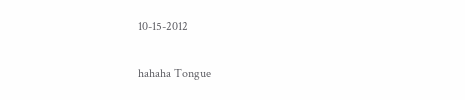10-15-2012

hahaha Tongue